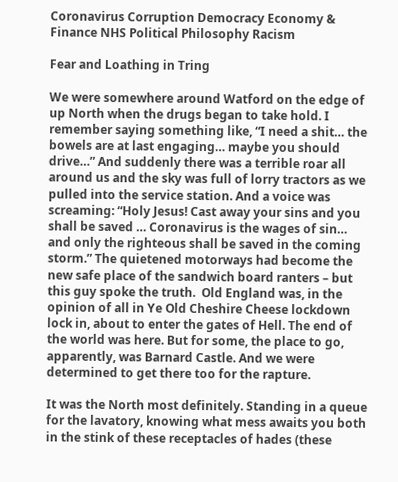Coronavirus Corruption Democracy Economy & Finance NHS Political Philosophy Racism

Fear and Loathing in Tring

We were somewhere around Watford on the edge of up North when the drugs began to take hold. I remember saying something like, “I need a shit… the bowels are at last engaging… maybe you should drive…” And suddenly there was a terrible roar all around us and the sky was full of lorry tractors as we pulled into the service station. And a voice was screaming: “Holy Jesus! Cast away your sins and you shall be saved … Coronavirus is the wages of sin… and only the righteous shall be saved in the coming storm.” The quietened motorways had become the new safe place of the sandwich board ranters – but this guy spoke the truth.  Old England was, in the opinion of all in Ye Old Cheshire Cheese lockdown lock in, about to enter the gates of Hell. The end of the world was here. But for some, the place to go, apparently, was Barnard Castle. And we were determined to get there too for the rapture.

It was the North most definitely. Standing in a queue for the lavatory, knowing what mess awaits you both in the stink of these receptacles of hades (these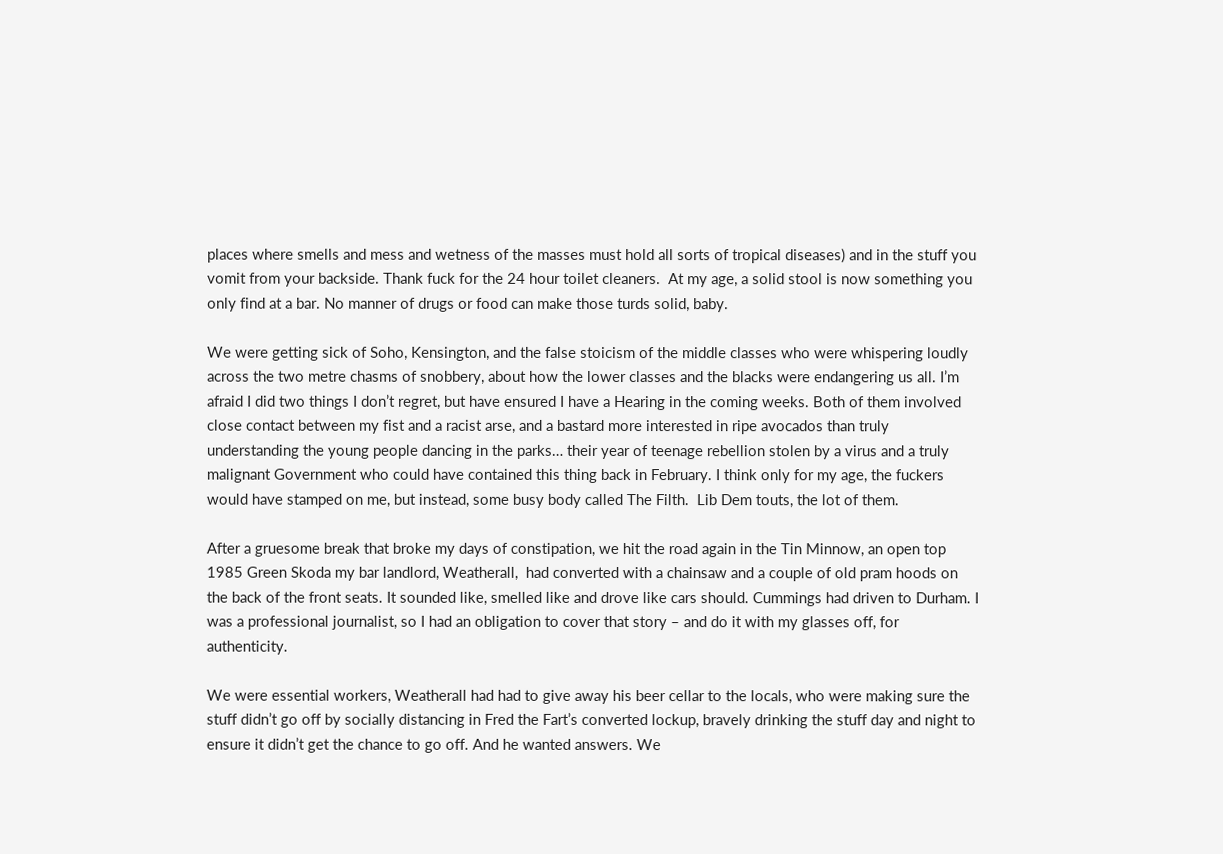places where smells and mess and wetness of the masses must hold all sorts of tropical diseases) and in the stuff you vomit from your backside. Thank fuck for the 24 hour toilet cleaners.  At my age, a solid stool is now something you only find at a bar. No manner of drugs or food can make those turds solid, baby.

We were getting sick of Soho, Kensington, and the false stoicism of the middle classes who were whispering loudly across the two metre chasms of snobbery, about how the lower classes and the blacks were endangering us all. I’m afraid I did two things I don’t regret, but have ensured I have a Hearing in the coming weeks. Both of them involved close contact between my fist and a racist arse, and a bastard more interested in ripe avocados than truly understanding the young people dancing in the parks… their year of teenage rebellion stolen by a virus and a truly malignant Government who could have contained this thing back in February. I think only for my age, the fuckers would have stamped on me, but instead, some busy body called The Filth.  Lib Dem touts, the lot of them.

After a gruesome break that broke my days of constipation, we hit the road again in the Tin Minnow, an open top 1985 Green Skoda my bar landlord, Weatherall,  had converted with a chainsaw and a couple of old pram hoods on the back of the front seats. It sounded like, smelled like and drove like cars should. Cummings had driven to Durham. I was a professional journalist, so I had an obligation to cover that story – and do it with my glasses off, for authenticity.

We were essential workers, Weatherall had had to give away his beer cellar to the locals, who were making sure the stuff didn’t go off by socially distancing in Fred the Fart’s converted lockup, bravely drinking the stuff day and night to ensure it didn’t get the chance to go off. And he wanted answers. We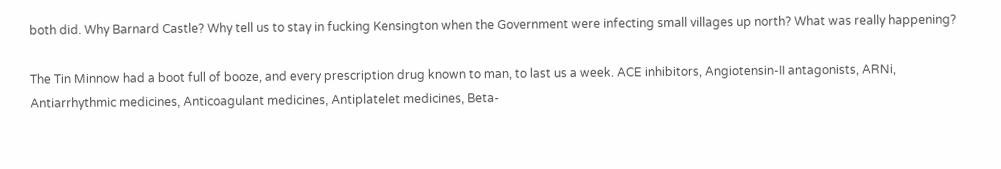both did. Why Barnard Castle? Why tell us to stay in fucking Kensington when the Government were infecting small villages up north? What was really happening?

The Tin Minnow had a boot full of booze, and every prescription drug known to man, to last us a week. ACE inhibitors, Angiotensin-II antagonists, ARNi, Antiarrhythmic medicines, Anticoagulant medicines, Antiplatelet medicines, Beta-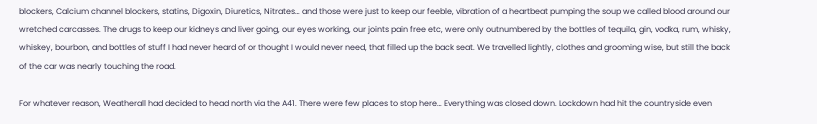blockers, Calcium channel blockers, statins, Digoxin, Diuretics, Nitrates… and those were just to keep our feeble, vibration of a heartbeat pumping the soup we called blood around our wretched carcasses. The drugs to keep our kidneys and liver going, our eyes working, our joints pain free etc, were only outnumbered by the bottles of tequila, gin, vodka, rum, whisky, whiskey, bourbon, and bottles of stuff I had never heard of or thought I would never need, that filled up the back seat. We travelled lightly, clothes and grooming wise, but still the back of the car was nearly touching the road.

For whatever reason, Weatherall had decided to head north via the A41. There were few places to stop here… Everything was closed down. Lockdown had hit the countryside even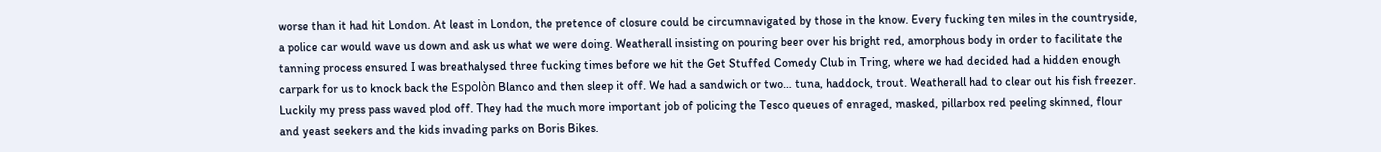worse than it had hit London. At least in London, the pretence of closure could be circumnavigated by those in the know. Every fucking ten miles in the countryside, a police car would wave us down and ask us what we were doing. Weatherall insisting on pouring beer over his bright red, amorphous body in order to facilitate the tanning process ensured I was breathalysed three fucking times before we hit the Get Stuffed Comedy Club in Tring, where we had decided had a hidden enough carpark for us to knock back the Espolòn Blanco and then sleep it off. We had a sandwich or two… tuna, haddock, trout. Weatherall had to clear out his fish freezer. Luckily my press pass waved plod off. They had the much more important job of policing the Tesco queues of enraged, masked, pillarbox red peeling skinned, flour and yeast seekers and the kids invading parks on Boris Bikes.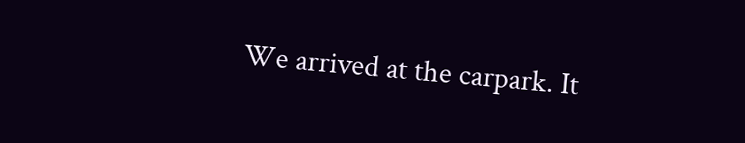We arrived at the carpark. It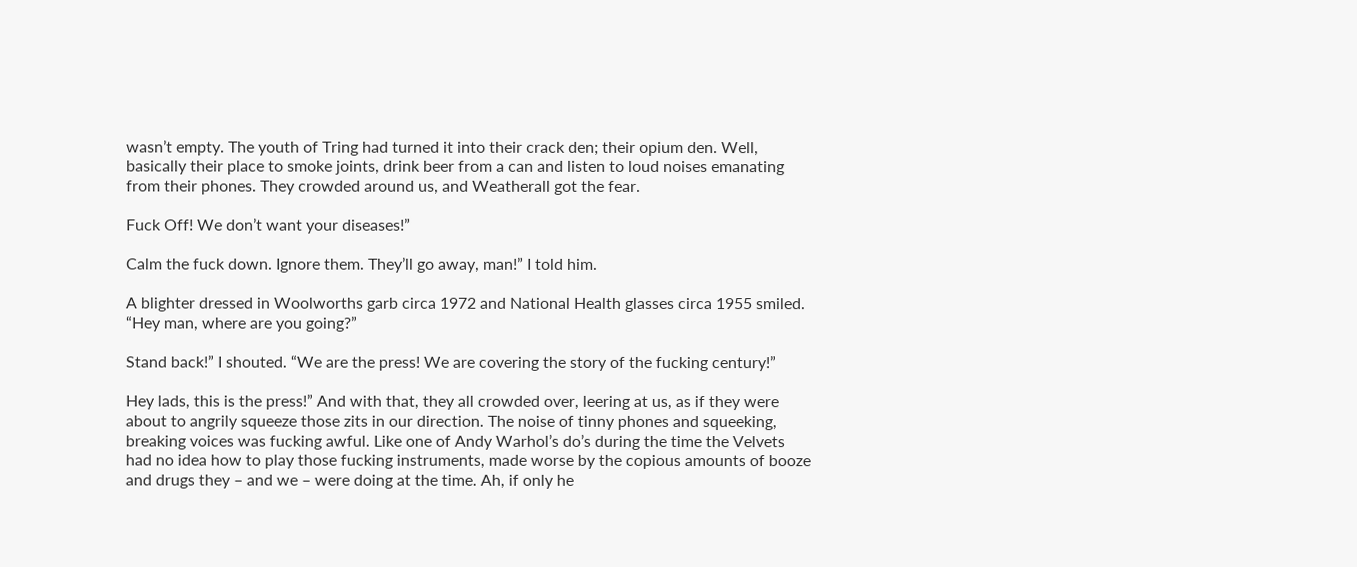wasn’t empty. The youth of Tring had turned it into their crack den; their opium den. Well, basically their place to smoke joints, drink beer from a can and listen to loud noises emanating from their phones. They crowded around us, and Weatherall got the fear.

Fuck Off! We don’t want your diseases!”

Calm the fuck down. Ignore them. They’ll go away, man!” I told him.

A blighter dressed in Woolworths garb circa 1972 and National Health glasses circa 1955 smiled. “Hey man, where are you going?”

Stand back!” I shouted. “We are the press! We are covering the story of the fucking century!”

Hey lads, this is the press!” And with that, they all crowded over, leering at us, as if they were about to angrily squeeze those zits in our direction. The noise of tinny phones and squeeking, breaking voices was fucking awful. Like one of Andy Warhol’s do’s during the time the Velvets had no idea how to play those fucking instruments, made worse by the copious amounts of booze and drugs they – and we – were doing at the time. Ah, if only he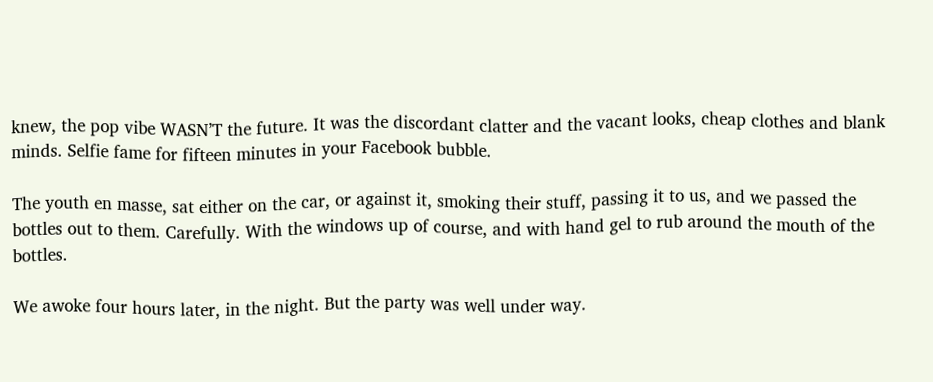knew, the pop vibe WASN’T the future. It was the discordant clatter and the vacant looks, cheap clothes and blank minds. Selfie fame for fifteen minutes in your Facebook bubble.

The youth en masse, sat either on the car, or against it, smoking their stuff, passing it to us, and we passed the bottles out to them. Carefully. With the windows up of course, and with hand gel to rub around the mouth of the bottles.

We awoke four hours later, in the night. But the party was well under way.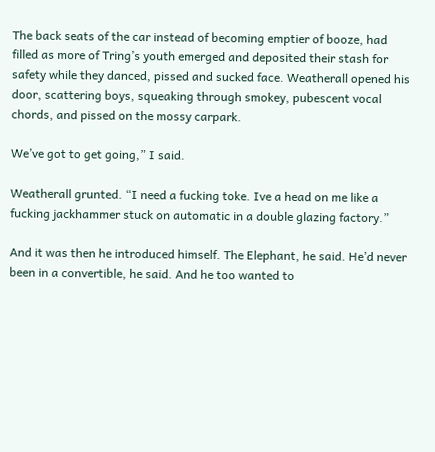The back seats of the car instead of becoming emptier of booze, had filled as more of Tring’s youth emerged and deposited their stash for safety while they danced, pissed and sucked face. Weatherall opened his door, scattering boys, squeaking through smokey, pubescent vocal chords, and pissed on the mossy carpark.

We’ve got to get going,” I said.

Weatherall grunted. “I need a fucking toke. Ive a head on me like a fucking jackhammer stuck on automatic in a double glazing factory.”

And it was then he introduced himself. The Elephant, he said. He’d never been in a convertible, he said. And he too wanted to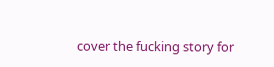cover the fucking story for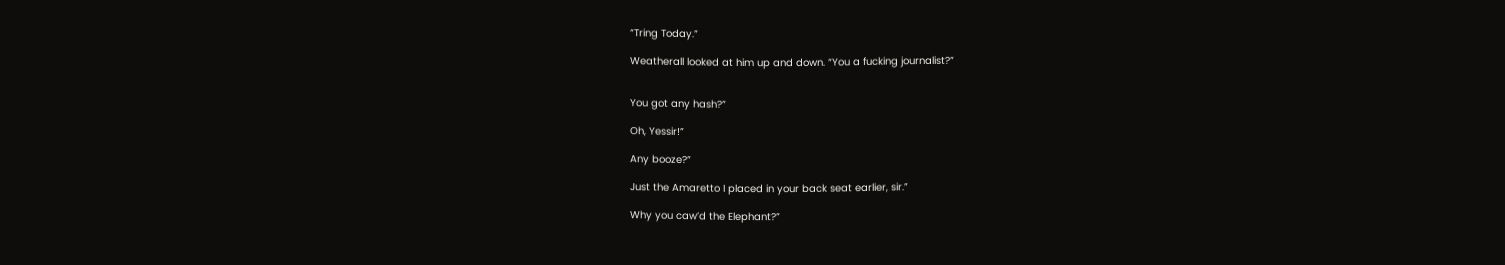“Tring Today.”

Weatherall looked at him up and down. “You a fucking journalist?”


You got any hash?”

Oh, Yessir!”

Any booze?”

Just the Amaretto I placed in your back seat earlier, sir.”

Why you caw’d the Elephant?”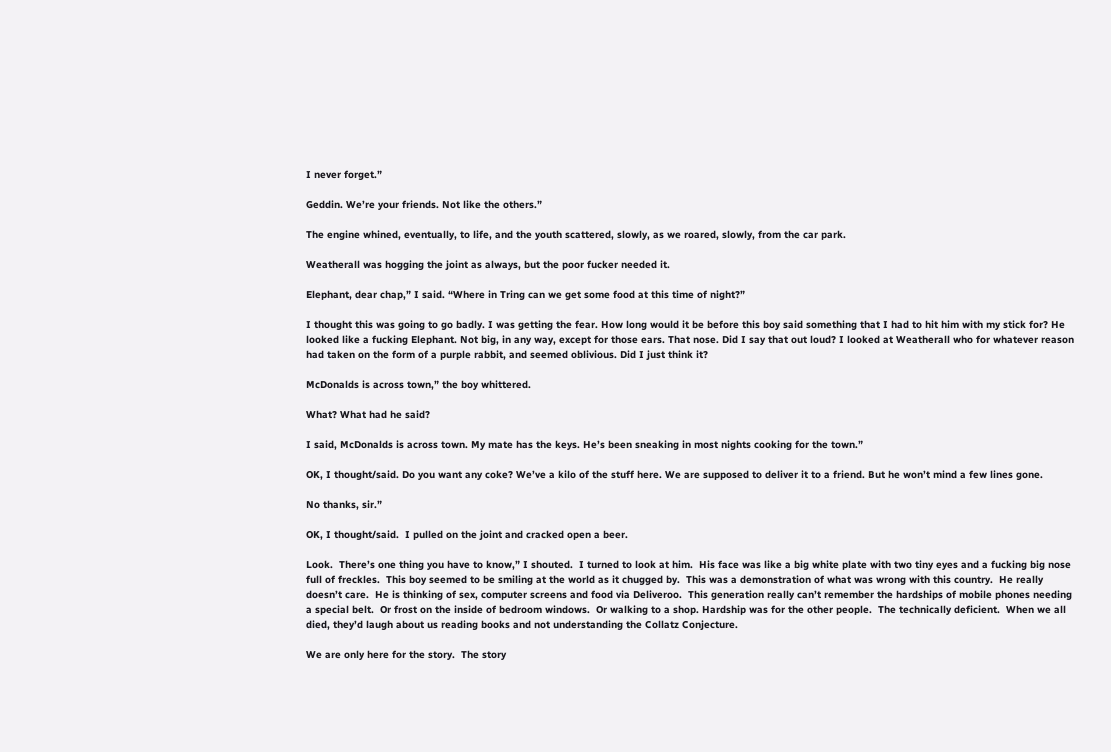I never forget.”

Geddin. We’re your friends. Not like the others.”

The engine whined, eventually, to life, and the youth scattered, slowly, as we roared, slowly, from the car park.

Weatherall was hogging the joint as always, but the poor fucker needed it.

Elephant, dear chap,” I said. “Where in Tring can we get some food at this time of night?”

I thought this was going to go badly. I was getting the fear. How long would it be before this boy said something that I had to hit him with my stick for? He looked like a fucking Elephant. Not big, in any way, except for those ears. That nose. Did I say that out loud? I looked at Weatherall who for whatever reason had taken on the form of a purple rabbit, and seemed oblivious. Did I just think it?

McDonalds is across town,” the boy whittered.

What? What had he said?

I said, McDonalds is across town. My mate has the keys. He’s been sneaking in most nights cooking for the town.”

OK, I thought/said. Do you want any coke? We’ve a kilo of the stuff here. We are supposed to deliver it to a friend. But he won’t mind a few lines gone.

No thanks, sir.”

OK, I thought/said.  I pulled on the joint and cracked open a beer.

Look.  There’s one thing you have to know,” I shouted.  I turned to look at him.  His face was like a big white plate with two tiny eyes and a fucking big nose full of freckles.  This boy seemed to be smiling at the world as it chugged by.  This was a demonstration of what was wrong with this country.  He really doesn’t care.  He is thinking of sex, computer screens and food via Deliveroo.  This generation really can’t remember the hardships of mobile phones needing a special belt.  Or frost on the inside of bedroom windows.  Or walking to a shop. Hardship was for the other people.  The technically deficient.  When we all died, they’d laugh about us reading books and not understanding the Collatz Conjecture.

We are only here for the story.  The story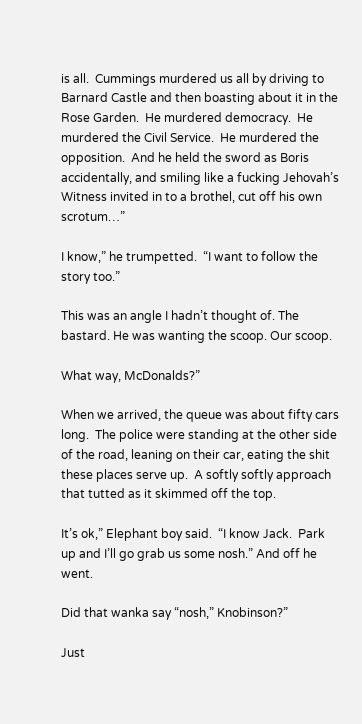is all.  Cummings murdered us all by driving to Barnard Castle and then boasting about it in the Rose Garden.  He murdered democracy.  He murdered the Civil Service.  He murdered the opposition.  And he held the sword as Boris accidentally, and smiling like a fucking Jehovah’s Witness invited in to a brothel, cut off his own scrotum…”

I know,” he trumpetted.  “I want to follow the story too.”

This was an angle I hadn’t thought of. The bastard. He was wanting the scoop. Our scoop.

What way, McDonalds?”

When we arrived, the queue was about fifty cars long.  The police were standing at the other side of the road, leaning on their car, eating the shit these places serve up.  A softly softly approach that tutted as it skimmed off the top.

It’s ok,” Elephant boy said.  “I know Jack.  Park up and I’ll go grab us some nosh.” And off he went.

Did that wanka say “nosh,” Knobinson?”

Just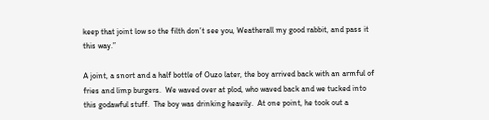keep that joint low so the filth don’t see you, Weatherall my good rabbit, and pass it this way.”

A joint, a snort and a half bottle of Ouzo later, the boy arrived back with an armful of fries and limp burgers.  We waved over at plod, who waved back and we tucked into this godawful stuff.  The boy was drinking heavily.  At one point, he took out a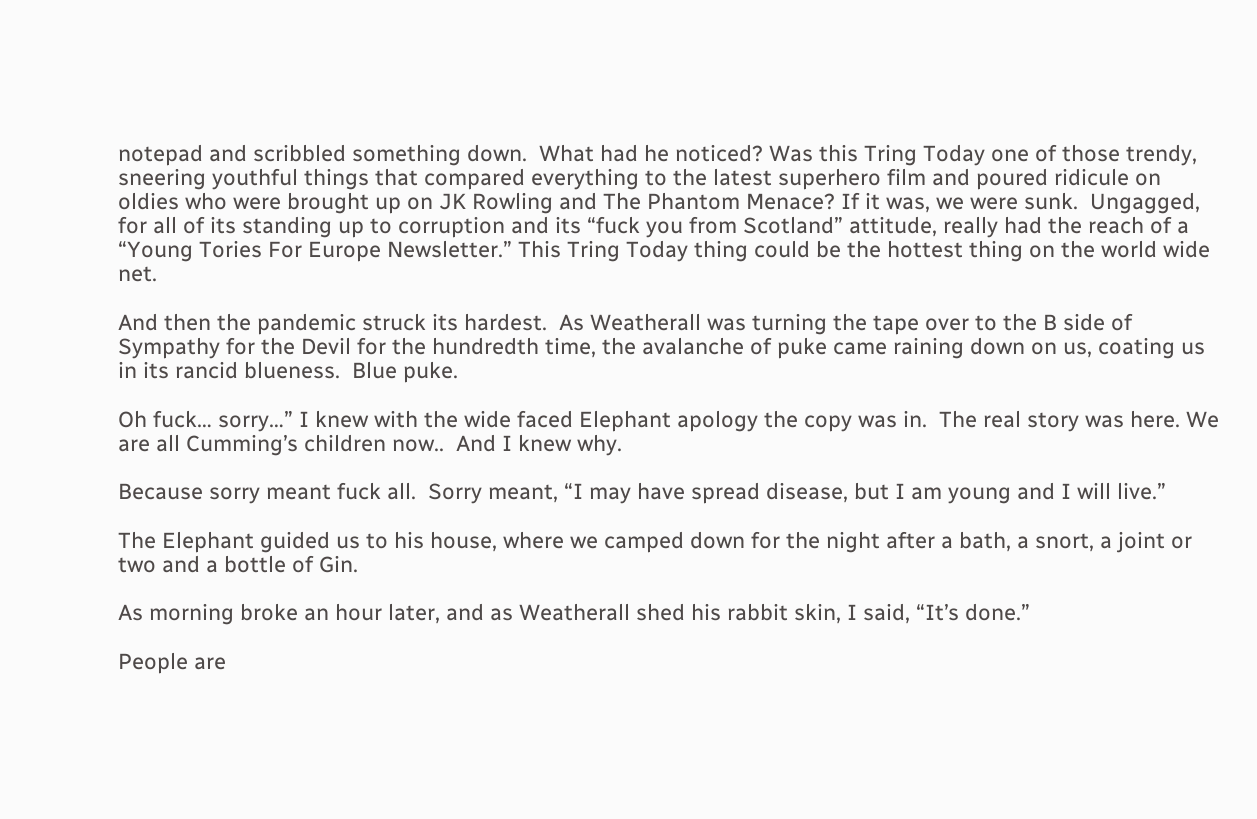notepad and scribbled something down.  What had he noticed? Was this Tring Today one of those trendy, sneering youthful things that compared everything to the latest superhero film and poured ridicule on oldies who were brought up on JK Rowling and The Phantom Menace? If it was, we were sunk.  Ungagged, for all of its standing up to corruption and its “fuck you from Scotland” attitude, really had the reach of a “Young Tories For Europe Newsletter.” This Tring Today thing could be the hottest thing on the world wide net.

And then the pandemic struck its hardest.  As Weatherall was turning the tape over to the B side of Sympathy for the Devil for the hundredth time, the avalanche of puke came raining down on us, coating us in its rancid blueness.  Blue puke.

Oh fuck… sorry…” I knew with the wide faced Elephant apology the copy was in.  The real story was here. We are all Cumming’s children now..  And I knew why.

Because sorry meant fuck all.  Sorry meant, “I may have spread disease, but I am young and I will live.”

The Elephant guided us to his house, where we camped down for the night after a bath, a snort, a joint or two and a bottle of Gin.

As morning broke an hour later, and as Weatherall shed his rabbit skin, I said, “It’s done.”

People are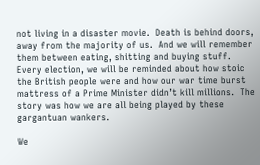not living in a disaster movie.  Death is behind doors, away from the majority of us.  And we will remember them between eating, shitting and buying stuff.  Every election, we will be reminded about how stoic the British people were and how our war time burst mattress of a Prime Minister didn’t kill millions.  The story was how we are all being played by these gargantuan wankers.

We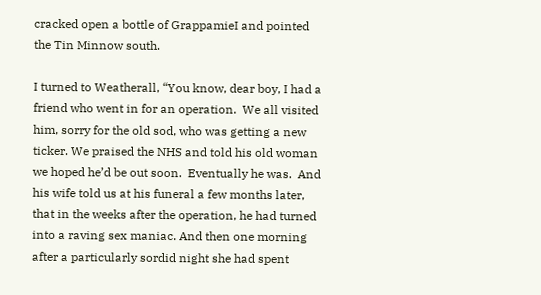cracked open a bottle of GrappamieI and pointed the Tin Minnow south.

I turned to Weatherall, “You know, dear boy, I had a friend who went in for an operation.  We all visited him, sorry for the old sod, who was getting a new ticker. We praised the NHS and told his old woman we hoped he’d be out soon.  Eventually he was.  And his wife told us at his funeral a few months later, that in the weeks after the operation, he had turned into a raving sex maniac. And then one morning after a particularly sordid night she had spent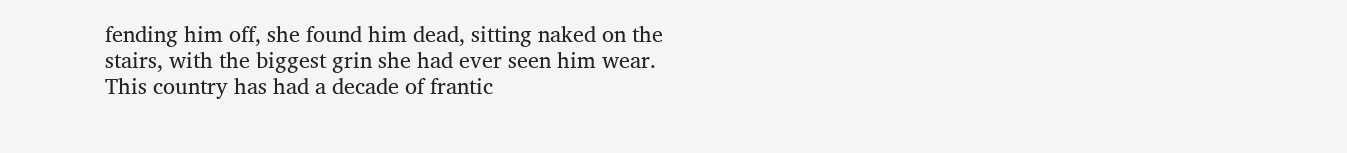fending him off, she found him dead, sitting naked on the stairs, with the biggest grin she had ever seen him wear.  This country has had a decade of frantic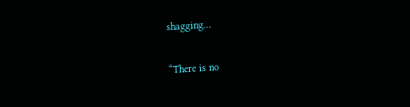shagging…

“There is no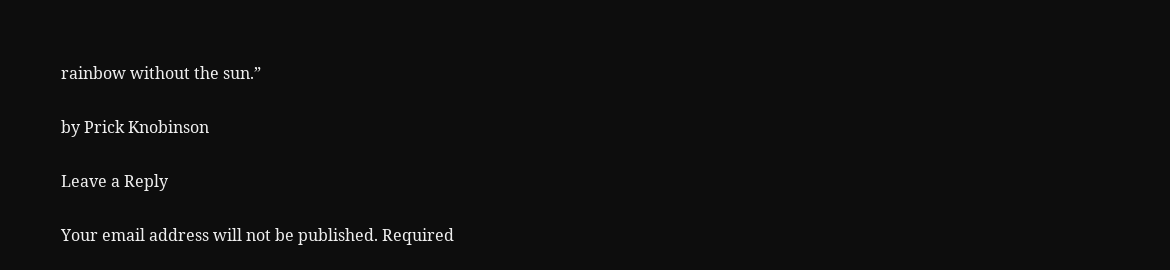rainbow without the sun.”

by Prick Knobinson

Leave a Reply

Your email address will not be published. Required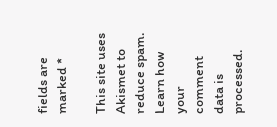fields are marked *

This site uses Akismet to reduce spam. Learn how your comment data is processed.